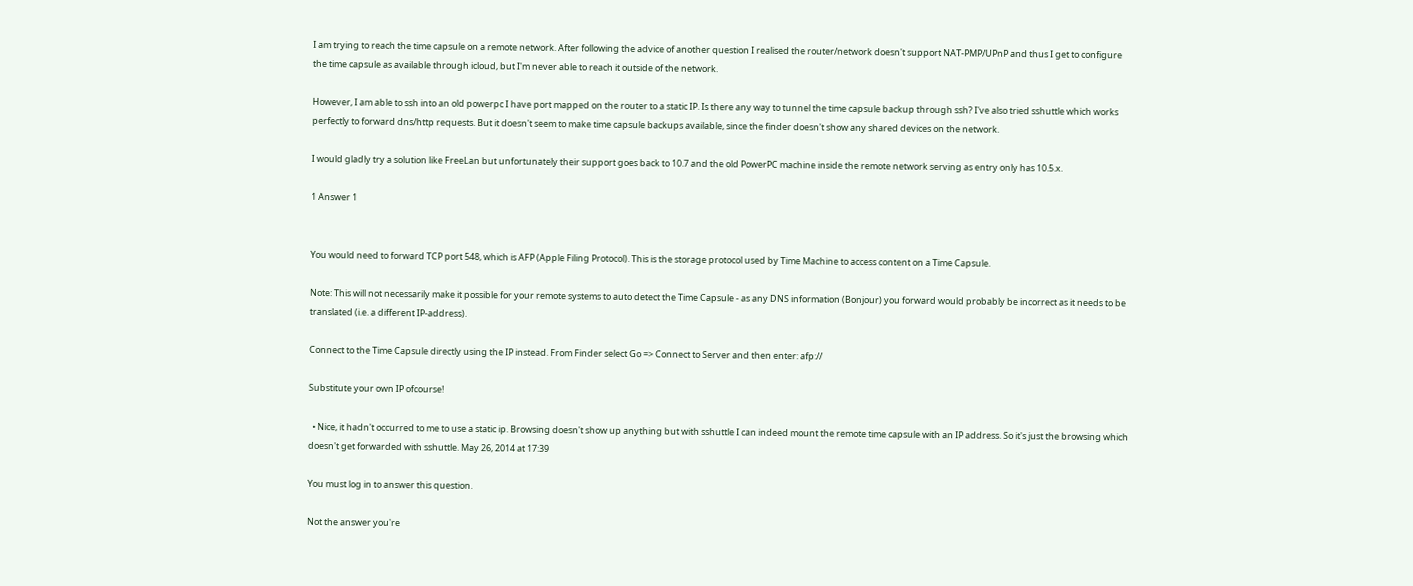I am trying to reach the time capsule on a remote network. After following the advice of another question I realised the router/network doesn't support NAT-PMP/UPnP and thus I get to configure the time capsule as available through icloud, but I'm never able to reach it outside of the network.

However, I am able to ssh into an old powerpc I have port mapped on the router to a static IP. Is there any way to tunnel the time capsule backup through ssh? I've also tried sshuttle which works perfectly to forward dns/http requests. But it doesn't seem to make time capsule backups available, since the finder doesn't show any shared devices on the network.

I would gladly try a solution like FreeLan but unfortunately their support goes back to 10.7 and the old PowerPC machine inside the remote network serving as entry only has 10.5.x.

1 Answer 1


You would need to forward TCP port 548, which is AFP (Apple Filing Protocol). This is the storage protocol used by Time Machine to access content on a Time Capsule.

Note: This will not necessarily make it possible for your remote systems to auto detect the Time Capsule - as any DNS information (Bonjour) you forward would probably be incorrect as it needs to be translated (i.e. a different IP-address).

Connect to the Time Capsule directly using the IP instead. From Finder select Go => Connect to Server and then enter: afp://

Substitute your own IP ofcourse!

  • Nice, it hadn't occurred to me to use a static ip. Browsing doesn't show up anything but with sshuttle I can indeed mount the remote time capsule with an IP address. So it's just the browsing which doesn't get forwarded with sshuttle. May 26, 2014 at 17:39

You must log in to answer this question.

Not the answer you're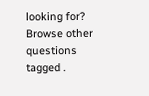looking for? Browse other questions tagged .